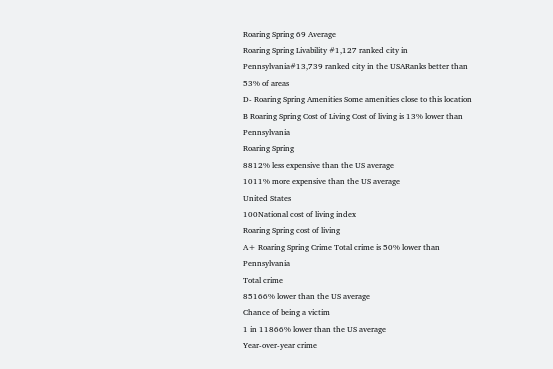Roaring Spring 69 Average
Roaring Spring Livability #1,127 ranked city in Pennsylvania#13,739 ranked city in the USARanks better than 53% of areas
D- Roaring Spring Amenities Some amenities close to this location
B Roaring Spring Cost of Living Cost of living is 13% lower than Pennsylvania
Roaring Spring
8812% less expensive than the US average
1011% more expensive than the US average
United States
100National cost of living index
Roaring Spring cost of living
A+ Roaring Spring Crime Total crime is 50% lower than Pennsylvania
Total crime
85166% lower than the US average
Chance of being a victim
1 in 11866% lower than the US average
Year-over-year crime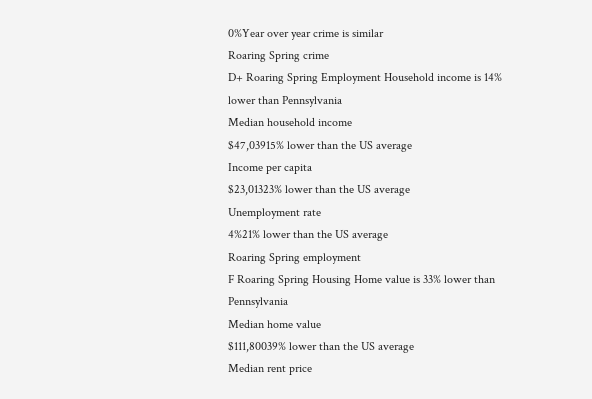0%Year over year crime is similar
Roaring Spring crime
D+ Roaring Spring Employment Household income is 14% lower than Pennsylvania
Median household income
$47,03915% lower than the US average
Income per capita
$23,01323% lower than the US average
Unemployment rate
4%21% lower than the US average
Roaring Spring employment
F Roaring Spring Housing Home value is 33% lower than Pennsylvania
Median home value
$111,80039% lower than the US average
Median rent price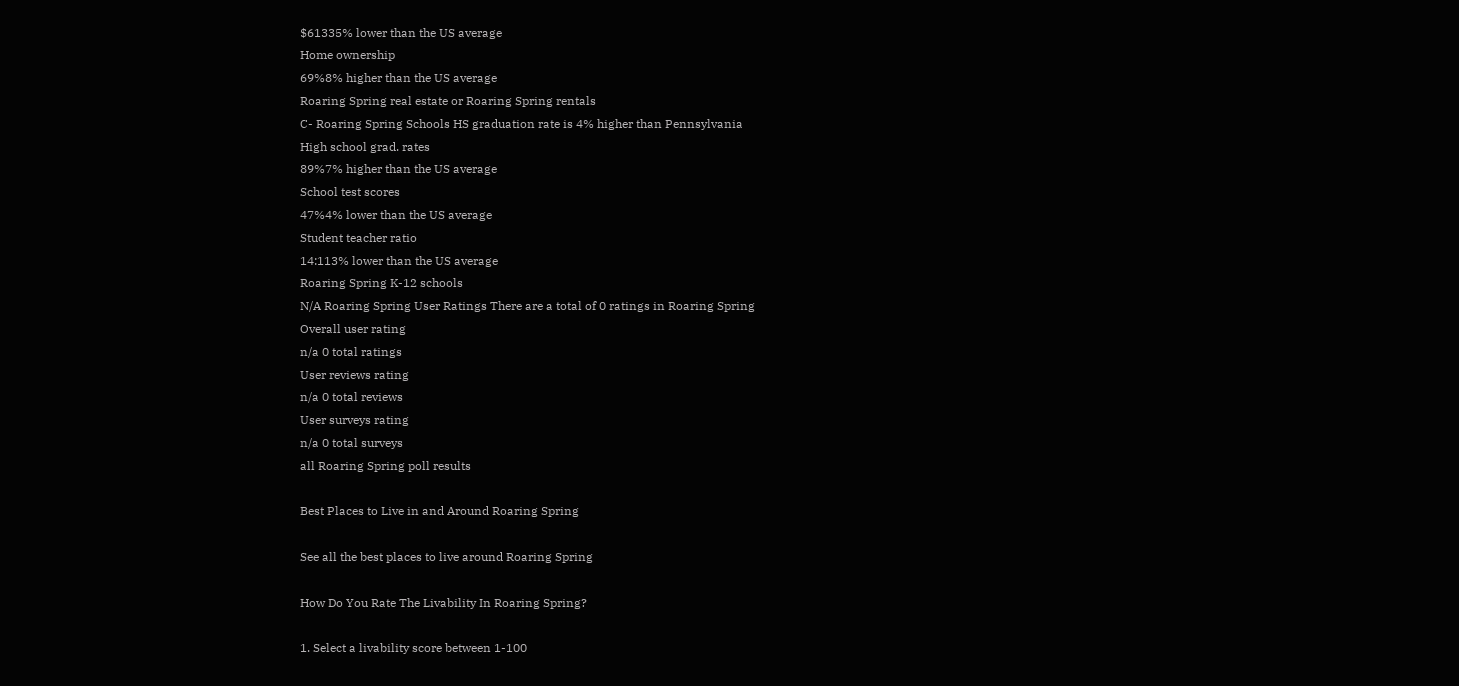$61335% lower than the US average
Home ownership
69%8% higher than the US average
Roaring Spring real estate or Roaring Spring rentals
C- Roaring Spring Schools HS graduation rate is 4% higher than Pennsylvania
High school grad. rates
89%7% higher than the US average
School test scores
47%4% lower than the US average
Student teacher ratio
14:113% lower than the US average
Roaring Spring K-12 schools
N/A Roaring Spring User Ratings There are a total of 0 ratings in Roaring Spring
Overall user rating
n/a 0 total ratings
User reviews rating
n/a 0 total reviews
User surveys rating
n/a 0 total surveys
all Roaring Spring poll results

Best Places to Live in and Around Roaring Spring

See all the best places to live around Roaring Spring

How Do You Rate The Livability In Roaring Spring?

1. Select a livability score between 1-100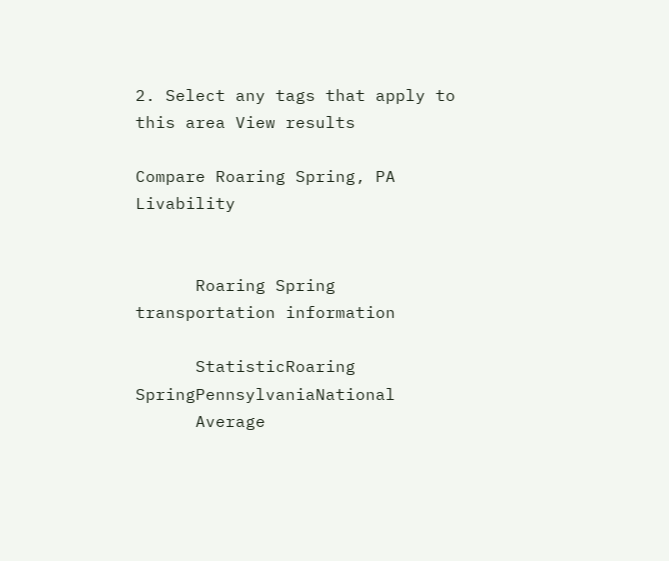2. Select any tags that apply to this area View results

Compare Roaring Spring, PA Livability


      Roaring Spring transportation information

      StatisticRoaring SpringPennsylvaniaNational
      Average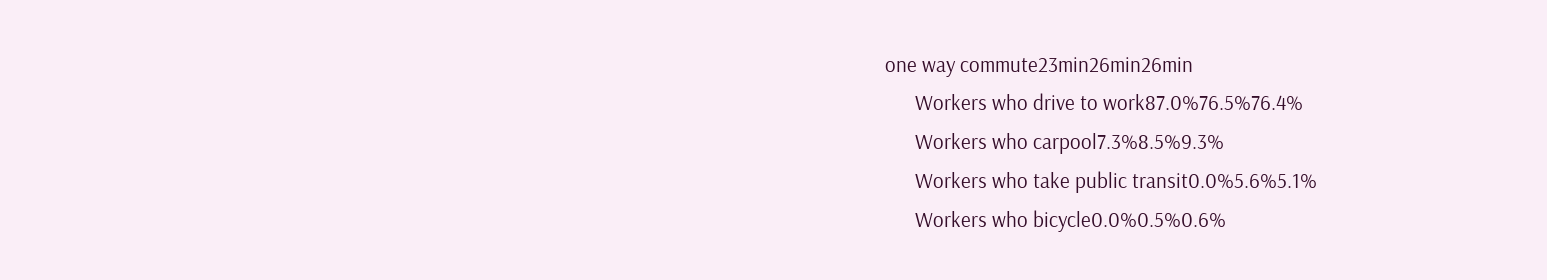one way commute23min26min26min
      Workers who drive to work87.0%76.5%76.4%
      Workers who carpool7.3%8.5%9.3%
      Workers who take public transit0.0%5.6%5.1%
      Workers who bicycle0.0%0.5%0.6%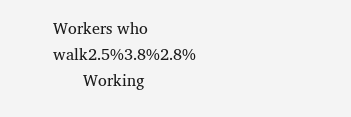Workers who walk2.5%3.8%2.8%
      Working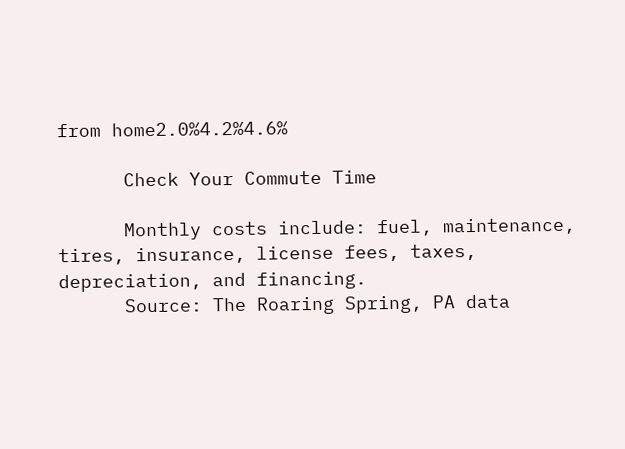from home2.0%4.2%4.6%

      Check Your Commute Time

      Monthly costs include: fuel, maintenance, tires, insurance, license fees, taxes, depreciation, and financing.
      Source: The Roaring Spring, PA data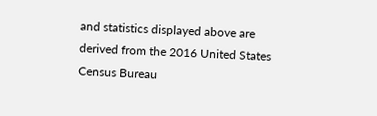and statistics displayed above are derived from the 2016 United States Census Bureau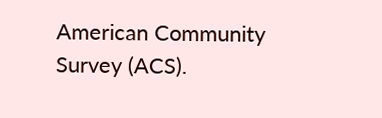American Community Survey (ACS).